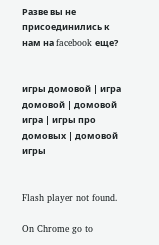Разве вы не присоединились к нам на facebook еще?


игры домовой | игра домовой | домовой игра | игры про домовых | домовой игры


Flash player not found.

On Chrome go to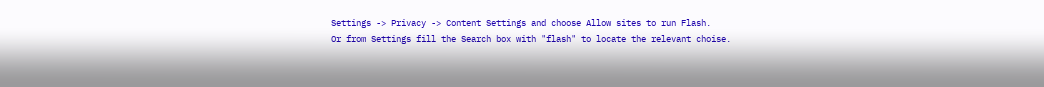Settings -> Privacy -> Content Settings and choose Allow sites to run Flash.
Or from Settings fill the Search box with "flash" to locate the relevant choise.